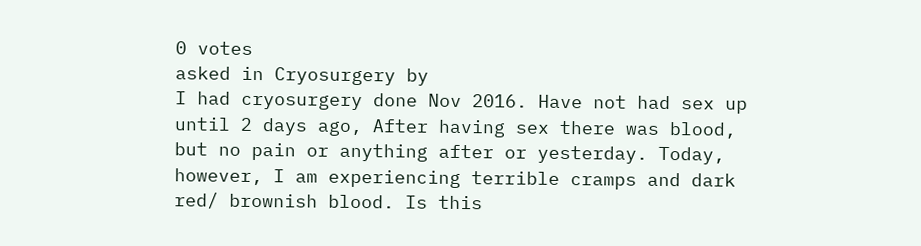0 votes
asked in Cryosurgery by
I had cryosurgery done Nov 2016. Have not had sex up until 2 days ago, After having sex there was blood, but no pain or anything after or yesterday. Today, however, I am experiencing terrible cramps and dark red/ brownish blood. Is this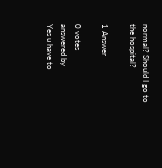normal? Should I go to the hospital?

1 Answer

0 votes
answered by
Yes u have to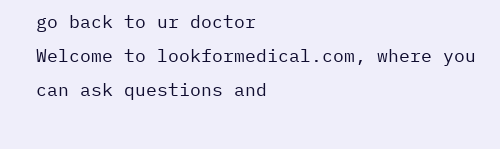go back to ur doctor
Welcome to lookformedical.com, where you can ask questions and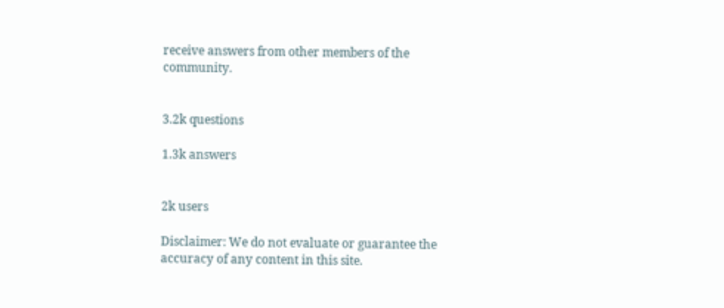receive answers from other members of the community.


3.2k questions

1.3k answers


2k users

Disclaimer: We do not evaluate or guarantee the accuracy of any content in this site.